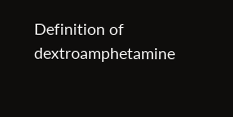Definition of dextroamphetamine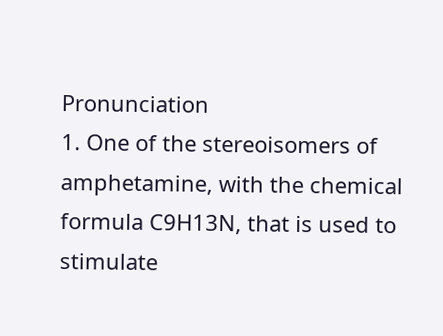Pronunciation
1. One of the stereoisomers of amphetamine, with the chemical formula C9H13N, that is used to stimulate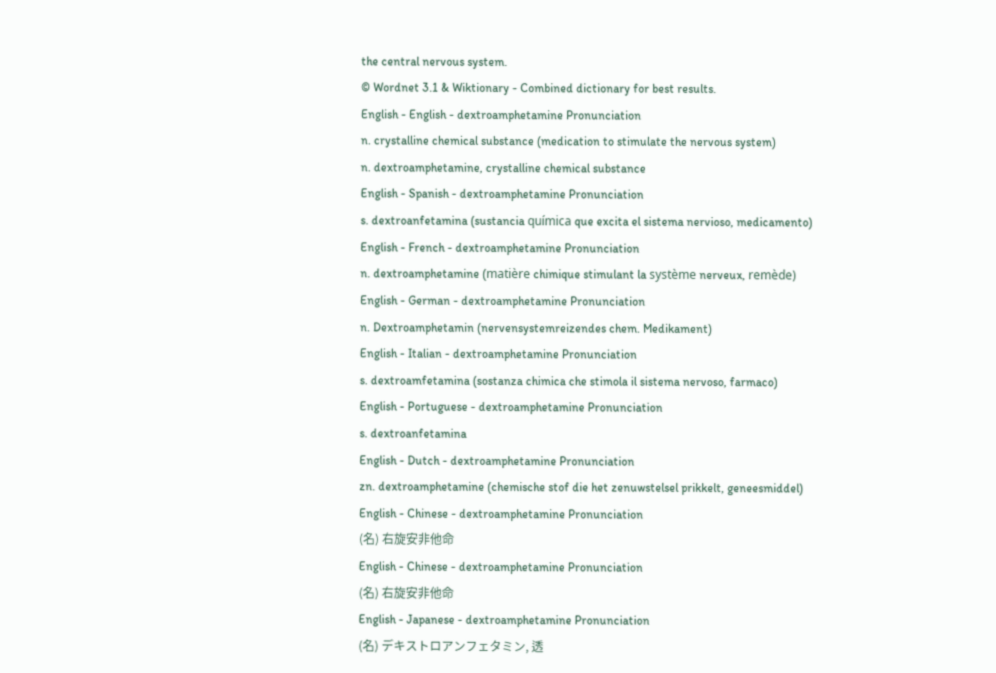the central nervous system.
© Wordnet 3.1 & Wiktionary - Combined dictionary for best results.
English - English - dextroamphetamine Pronunciation
n. crystalline chemical substance (medication to stimulate the nervous system)
n. dextroamphetamine, crystalline chemical substance
English - Spanish - dextroamphetamine Pronunciation
s. dextroanfetamina (sustancia química que excita el sistema nervioso, medicamento)
English - French - dextroamphetamine Pronunciation
n. dextroamphetamine (matière chimique stimulant la système nerveux, remède)
English - German - dextroamphetamine Pronunciation
n. Dextroamphetamin (nervensystemreizendes chem. Medikament)
English - Italian - dextroamphetamine Pronunciation
s. dextroamfetamina (sostanza chimica che stimola il sistema nervoso, farmaco)
English - Portuguese - dextroamphetamine Pronunciation
s. dextroanfetamina
English - Dutch - dextroamphetamine Pronunciation
zn. dextroamphetamine (chemische stof die het zenuwstelsel prikkelt, geneesmiddel)
English - Chinese - dextroamphetamine Pronunciation
(名) 右旋安非他命
English - Chinese - dextroamphetamine Pronunciation
(名) 右旋安非他命
English - Japanese - dextroamphetamine Pronunciation
(名) デキストロアンフェタミン, 透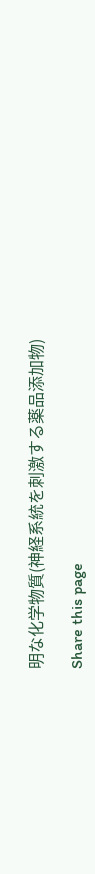明な化学物質(神経系統を刺激する薬品添加物)

Share this page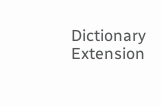Dictionary Extension